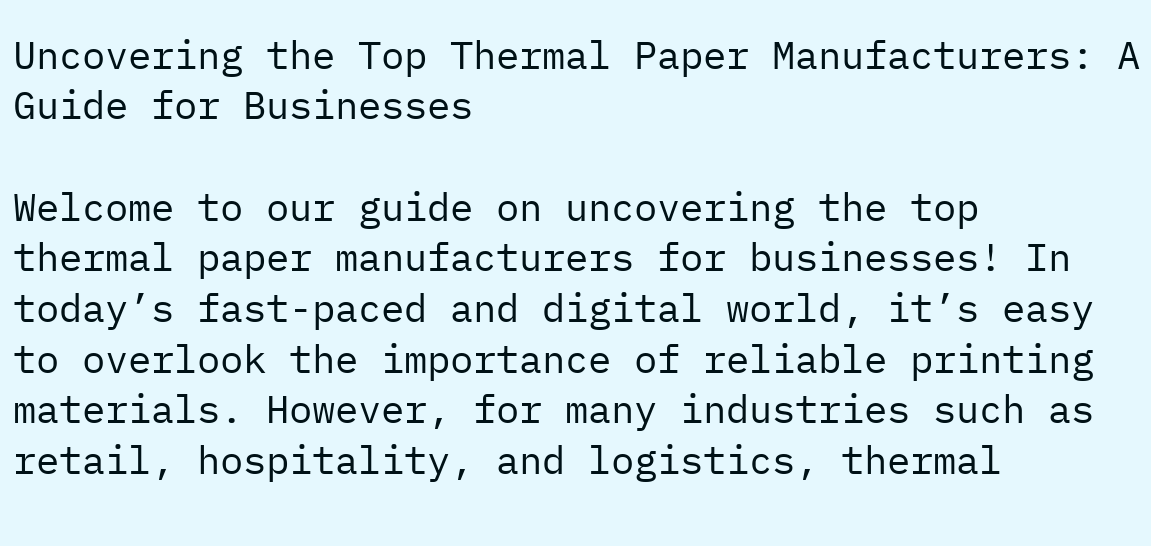Uncovering the Top Thermal Paper Manufacturers: A Guide for Businesses

Welcome to our guide on uncovering the top thermal paper manufacturers for businesses! In today’s fast-paced and digital world, it’s easy to overlook the importance of reliable printing materials. However, for many industries such as retail, hospitality, and logistics, thermal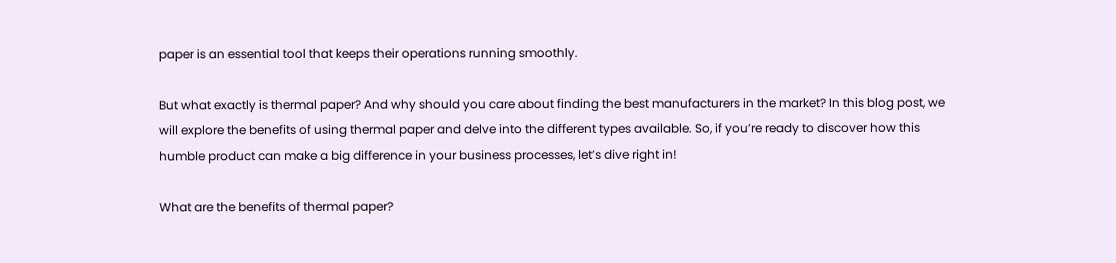paper is an essential tool that keeps their operations running smoothly.

But what exactly is thermal paper? And why should you care about finding the best manufacturers in the market? In this blog post, we will explore the benefits of using thermal paper and delve into the different types available. So, if you’re ready to discover how this humble product can make a big difference in your business processes, let’s dive right in!

What are the benefits of thermal paper?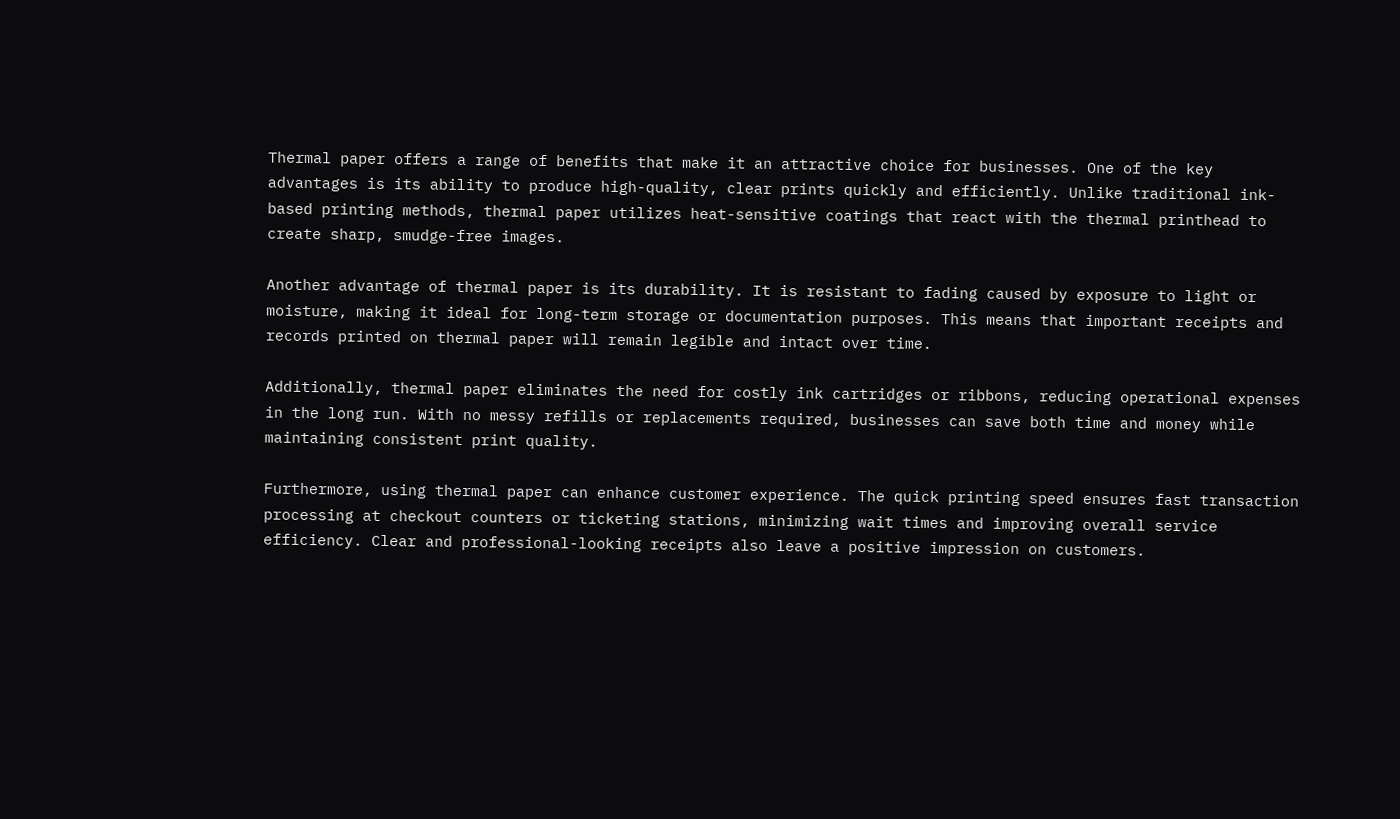Thermal paper offers a range of benefits that make it an attractive choice for businesses. One of the key advantages is its ability to produce high-quality, clear prints quickly and efficiently. Unlike traditional ink-based printing methods, thermal paper utilizes heat-sensitive coatings that react with the thermal printhead to create sharp, smudge-free images.

Another advantage of thermal paper is its durability. It is resistant to fading caused by exposure to light or moisture, making it ideal for long-term storage or documentation purposes. This means that important receipts and records printed on thermal paper will remain legible and intact over time.

Additionally, thermal paper eliminates the need for costly ink cartridges or ribbons, reducing operational expenses in the long run. With no messy refills or replacements required, businesses can save both time and money while maintaining consistent print quality.

Furthermore, using thermal paper can enhance customer experience. The quick printing speed ensures fast transaction processing at checkout counters or ticketing stations, minimizing wait times and improving overall service efficiency. Clear and professional-looking receipts also leave a positive impression on customers.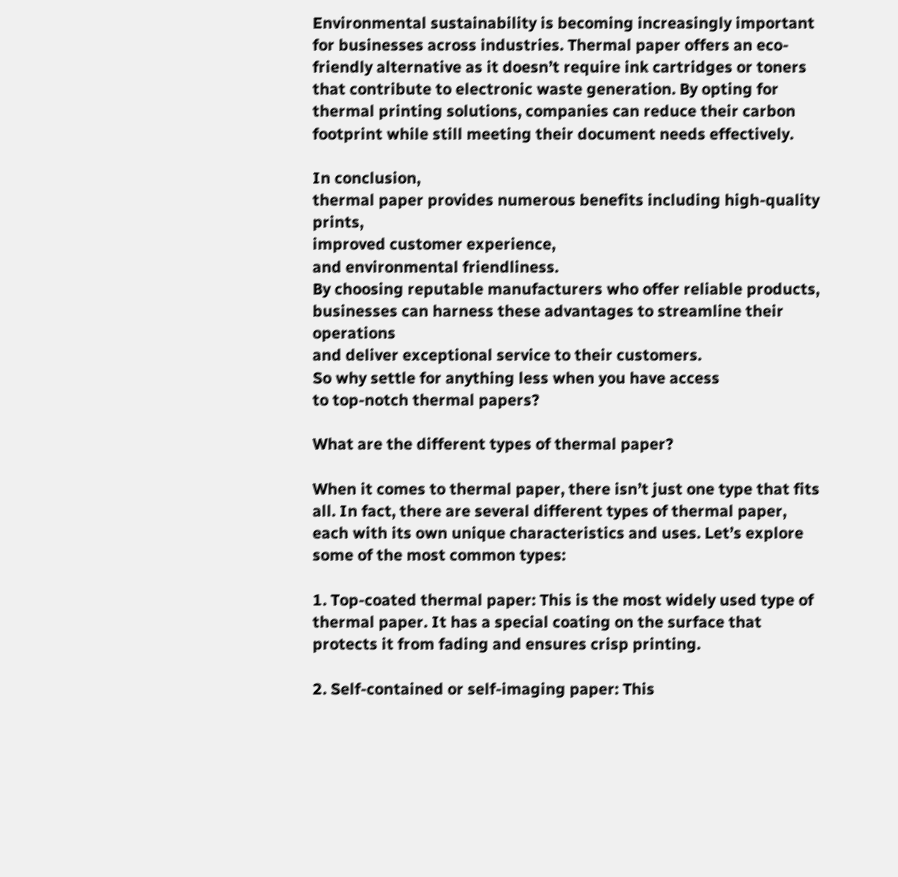Environmental sustainability is becoming increasingly important for businesses across industries. Thermal paper offers an eco-friendly alternative as it doesn’t require ink cartridges or toners that contribute to electronic waste generation. By opting for thermal printing solutions, companies can reduce their carbon footprint while still meeting their document needs effectively.

In conclusion,
thermal paper provides numerous benefits including high-quality prints,
improved customer experience,
and environmental friendliness.
By choosing reputable manufacturers who offer reliable products,
businesses can harness these advantages to streamline their operations
and deliver exceptional service to their customers.
So why settle for anything less when you have access
to top-notch thermal papers?

What are the different types of thermal paper?

When it comes to thermal paper, there isn’t just one type that fits all. In fact, there are several different types of thermal paper, each with its own unique characteristics and uses. Let’s explore some of the most common types:

1. Top-coated thermal paper: This is the most widely used type of thermal paper. It has a special coating on the surface that protects it from fading and ensures crisp printing.

2. Self-contained or self-imaging paper: This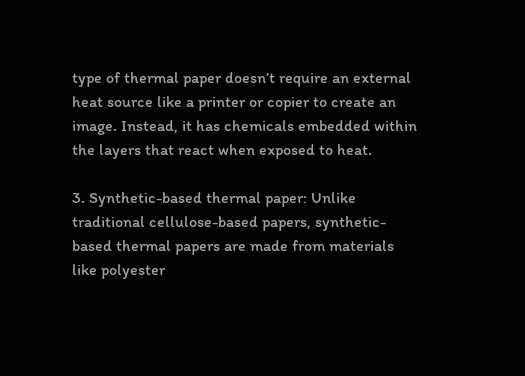type of thermal paper doesn’t require an external heat source like a printer or copier to create an image. Instead, it has chemicals embedded within the layers that react when exposed to heat.

3. Synthetic-based thermal paper: Unlike traditional cellulose-based papers, synthetic-based thermal papers are made from materials like polyester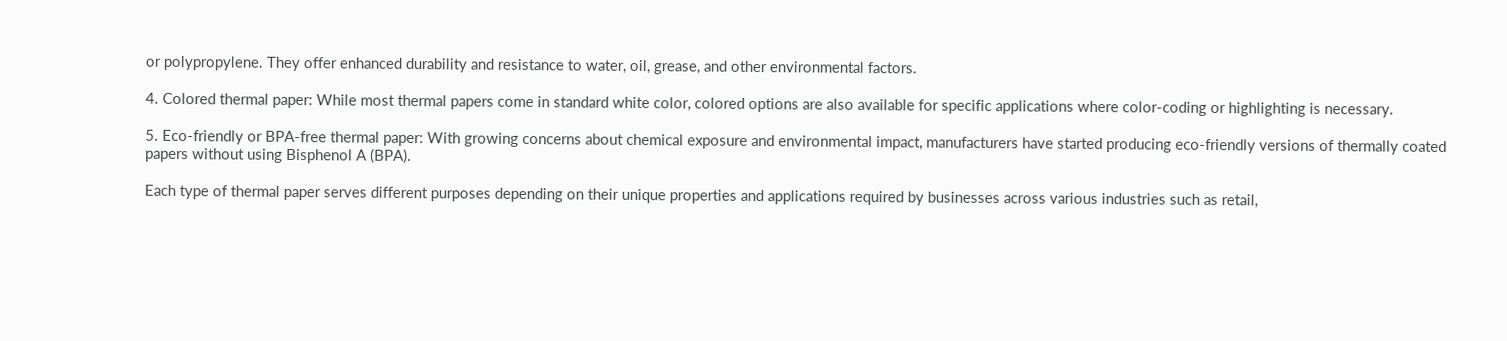or polypropylene. They offer enhanced durability and resistance to water, oil, grease, and other environmental factors.

4. Colored thermal paper: While most thermal papers come in standard white color, colored options are also available for specific applications where color-coding or highlighting is necessary.

5. Eco-friendly or BPA-free thermal paper: With growing concerns about chemical exposure and environmental impact, manufacturers have started producing eco-friendly versions of thermally coated papers without using Bisphenol A (BPA).

Each type of thermal paper serves different purposes depending on their unique properties and applications required by businesses across various industries such as retail,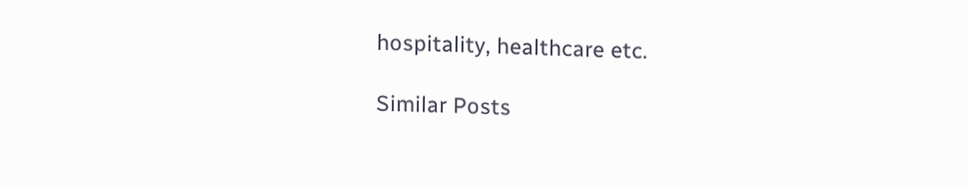hospitality, healthcare etc.

Similar Posts